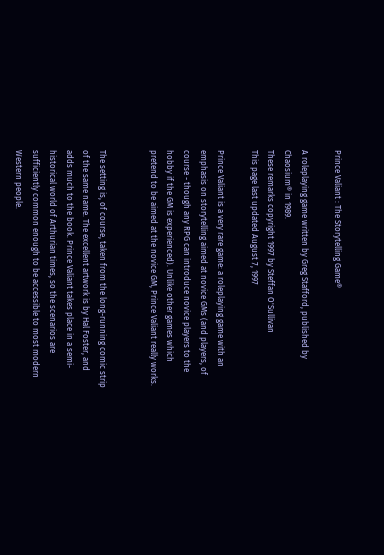Prince Valiant : The Storytelling Game®

A roleplaying game written by Greg Stafford, published by Chaosium® in 1989.
These remarks copyright 1997 by Steffan O'Sullivan
This page last updated August 7, 1997

Prince Valiant is a very rare game: a roleplaying game with an emphasis on storytelling aimed at novice GMs (and players, of course - though any RPG can introduce novice players to the hobby if the GM is experienced). Unlike other games which pretend to be aimed at the novice GM, Prince Valiant really works.


The setting is, of course, taken from the long-running comic strip of the same name. The excellent artwork is by Hal Foster, and adds much to the book. Prince Valiant takes place in a semi-historical world of Arthurian times, so the scenarios are sufficiently common enough to be accessible to most modern Western people.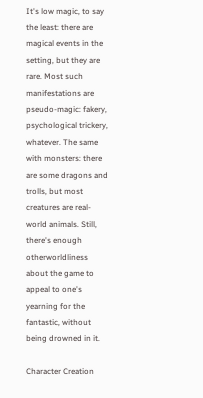It's low magic, to say the least: there are magical events in the setting, but they are rare. Most such manifestations are pseudo-magic: fakery, psychological trickery, whatever. The same with monsters: there are some dragons and trolls, but most creatures are real-world animals. Still, there's enough otherworldliness about the game to appeal to one's yearning for the fantastic, without being drowned in it.

Character Creation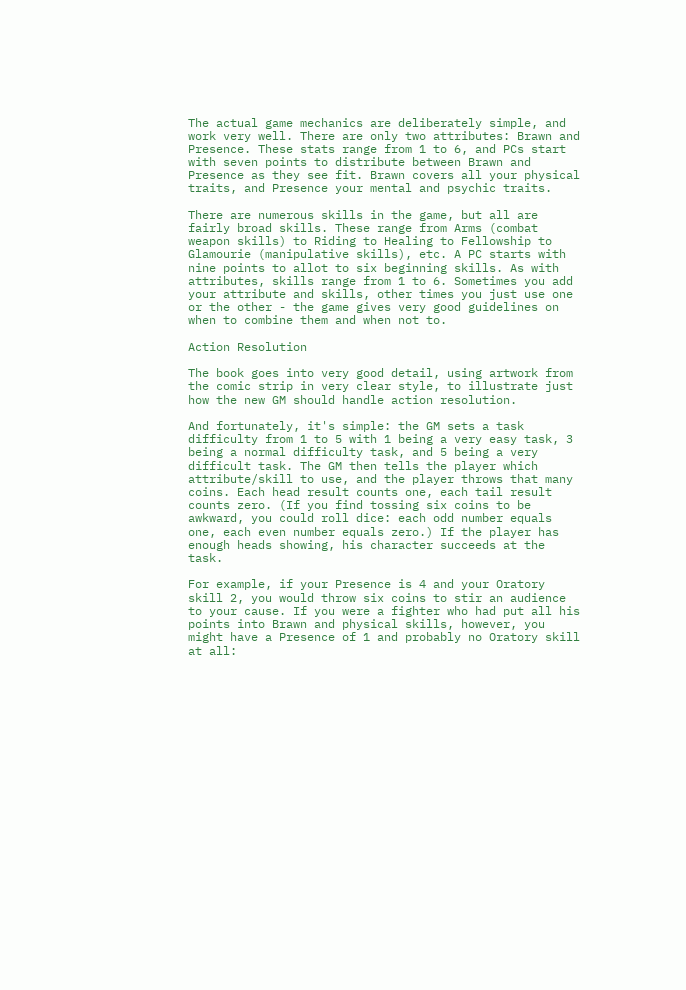The actual game mechanics are deliberately simple, and work very well. There are only two attributes: Brawn and Presence. These stats range from 1 to 6, and PCs start with seven points to distribute between Brawn and Presence as they see fit. Brawn covers all your physical traits, and Presence your mental and psychic traits.

There are numerous skills in the game, but all are fairly broad skills. These range from Arms (combat weapon skills) to Riding to Healing to Fellowship to Glamourie (manipulative skills), etc. A PC starts with nine points to allot to six beginning skills. As with attributes, skills range from 1 to 6. Sometimes you add your attribute and skills, other times you just use one or the other - the game gives very good guidelines on when to combine them and when not to.

Action Resolution

The book goes into very good detail, using artwork from the comic strip in very clear style, to illustrate just how the new GM should handle action resolution.

And fortunately, it's simple: the GM sets a task difficulty from 1 to 5 with 1 being a very easy task, 3 being a normal difficulty task, and 5 being a very difficult task. The GM then tells the player which attribute/skill to use, and the player throws that many coins. Each head result counts one, each tail result counts zero. (If you find tossing six coins to be awkward, you could roll dice: each odd number equals one, each even number equals zero.) If the player has enough heads showing, his character succeeds at the task.

For example, if your Presence is 4 and your Oratory skill 2, you would throw six coins to stir an audience to your cause. If you were a fighter who had put all his points into Brawn and physical skills, however, you might have a Presence of 1 and probably no Oratory skill at all: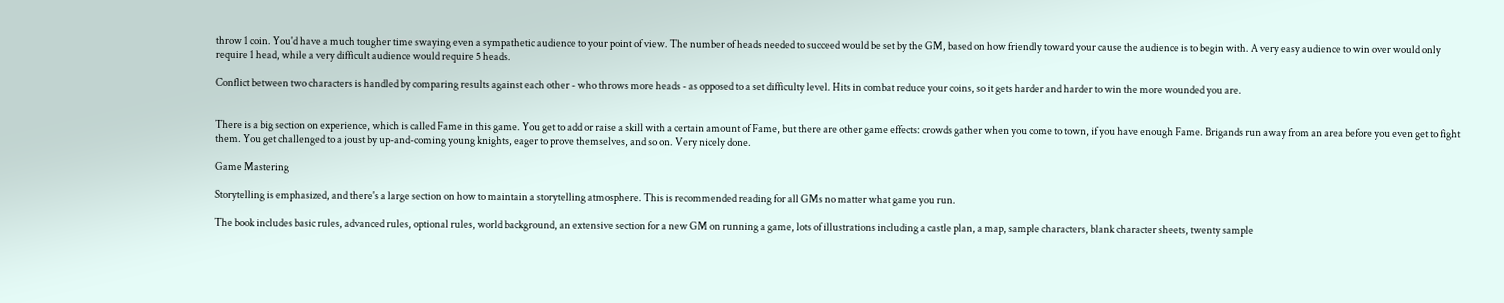throw 1 coin. You'd have a much tougher time swaying even a sympathetic audience to your point of view. The number of heads needed to succeed would be set by the GM, based on how friendly toward your cause the audience is to begin with. A very easy audience to win over would only require 1 head, while a very difficult audience would require 5 heads.

Conflict between two characters is handled by comparing results against each other - who throws more heads - as opposed to a set difficulty level. Hits in combat reduce your coins, so it gets harder and harder to win the more wounded you are.


There is a big section on experience, which is called Fame in this game. You get to add or raise a skill with a certain amount of Fame, but there are other game effects: crowds gather when you come to town, if you have enough Fame. Brigands run away from an area before you even get to fight them. You get challenged to a joust by up-and-coming young knights, eager to prove themselves, and so on. Very nicely done.

Game Mastering

Storytelling is emphasized, and there's a large section on how to maintain a storytelling atmosphere. This is recommended reading for all GMs no matter what game you run.

The book includes basic rules, advanced rules, optional rules, world background, an extensive section for a new GM on running a game, lots of illustrations including a castle plan, a map, sample characters, blank character sheets, twenty sample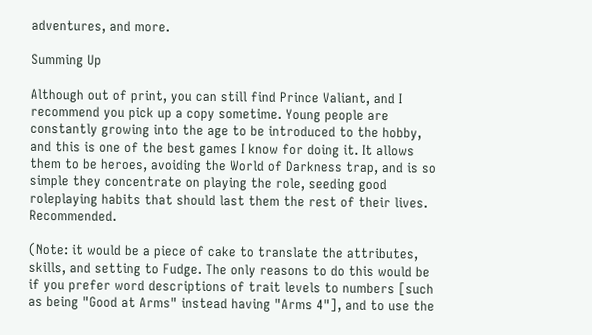adventures, and more.

Summing Up

Although out of print, you can still find Prince Valiant, and I recommend you pick up a copy sometime. Young people are constantly growing into the age to be introduced to the hobby, and this is one of the best games I know for doing it. It allows them to be heroes, avoiding the World of Darkness trap, and is so simple they concentrate on playing the role, seeding good roleplaying habits that should last them the rest of their lives. Recommended.

(Note: it would be a piece of cake to translate the attributes, skills, and setting to Fudge. The only reasons to do this would be if you prefer word descriptions of trait levels to numbers [such as being "Good at Arms" instead having "Arms 4"], and to use the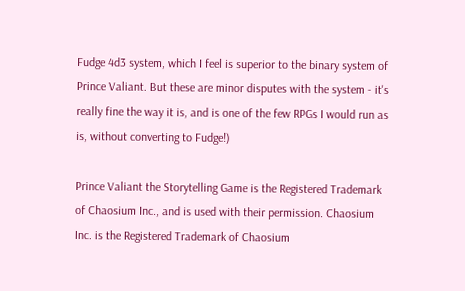Fudge 4d3 system, which I feel is superior to the binary system of Prince Valiant. But these are minor disputes with the system - it's really fine the way it is, and is one of the few RPGs I would run as is, without converting to Fudge!)

Prince Valiant the Storytelling Game is the Registered Trademark of Chaosium Inc., and is used with their permission. Chaosium Inc. is the Registered Trademark of Chaosium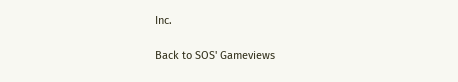Inc.

Back to SOS' Gameviews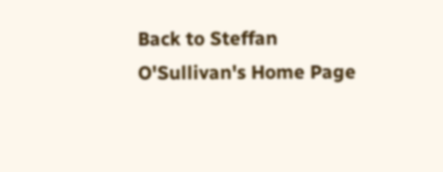Back to Steffan O'Sullivan's Home Page